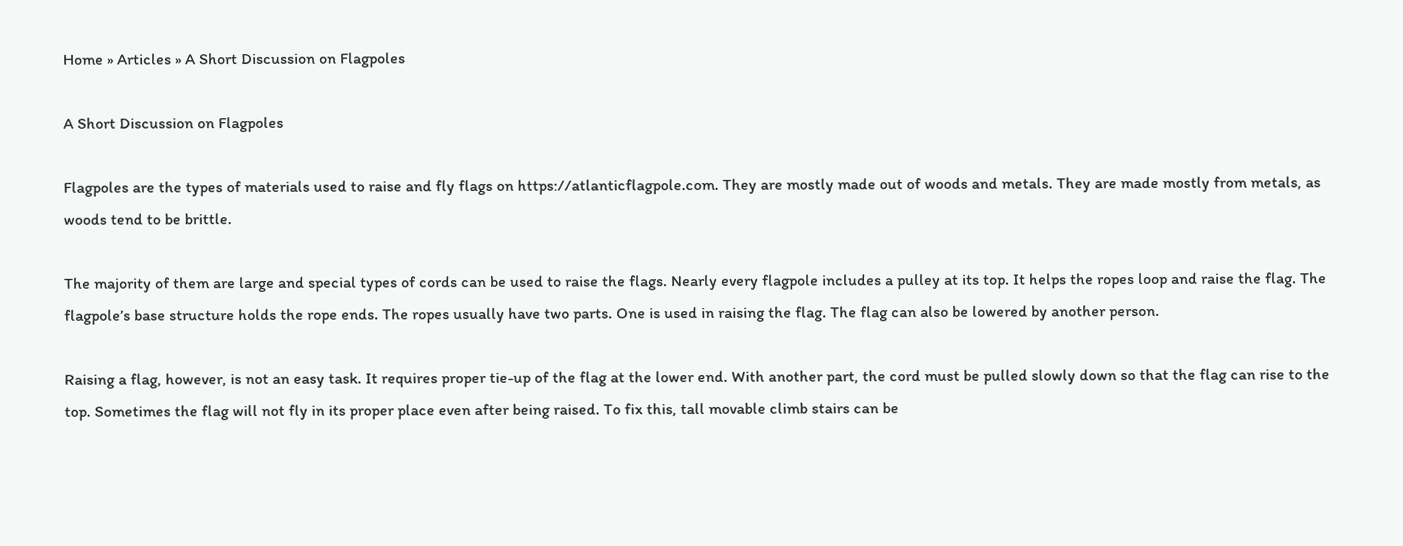Home » Articles » A Short Discussion on Flagpoles

A Short Discussion on Flagpoles

Flagpoles are the types of materials used to raise and fly flags on https://atlanticflagpole.com. They are mostly made out of woods and metals. They are made mostly from metals, as woods tend to be brittle.

The majority of them are large and special types of cords can be used to raise the flags. Nearly every flagpole includes a pulley at its top. It helps the ropes loop and raise the flag. The flagpole’s base structure holds the rope ends. The ropes usually have two parts. One is used in raising the flag. The flag can also be lowered by another person.

Raising a flag, however, is not an easy task. It requires proper tie-up of the flag at the lower end. With another part, the cord must be pulled slowly down so that the flag can rise to the top. Sometimes the flag will not fly in its proper place even after being raised. To fix this, tall movable climb stairs can be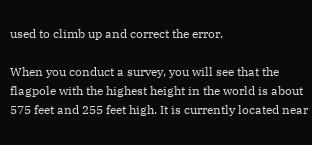used to climb up and correct the error.

When you conduct a survey, you will see that the flagpole with the highest height in the world is about 575 feet and 255 feet high. It is currently located near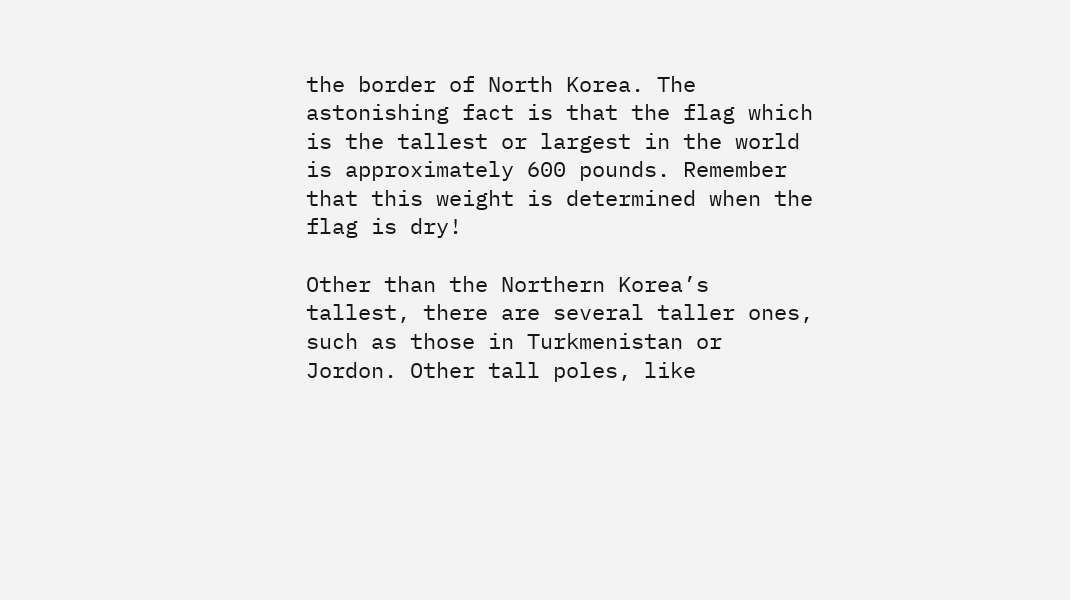the border of North Korea. The astonishing fact is that the flag which is the tallest or largest in the world is approximately 600 pounds. Remember that this weight is determined when the flag is dry!

Other than the Northern Korea’s tallest, there are several taller ones, such as those in Turkmenistan or Jordon. Other tall poles, like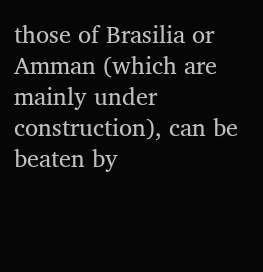those of Brasilia or Amman (which are mainly under construction), can be beaten by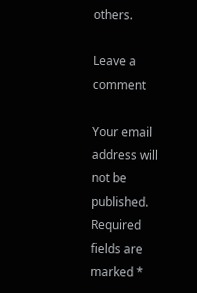others.

Leave a comment

Your email address will not be published. Required fields are marked *